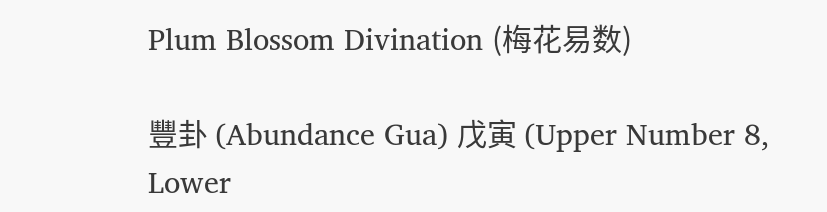Plum Blossom Divination (梅花易数)

豐卦 (Abundance Gua) 戊寅 (Upper Number 8, Lower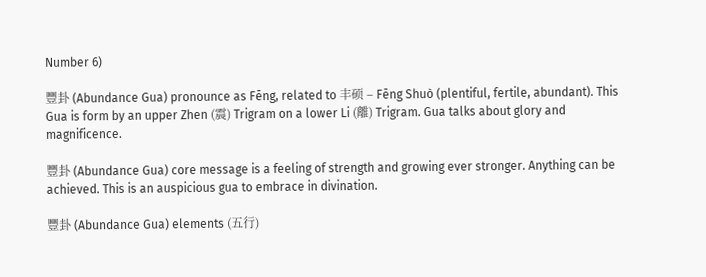Number 6)

豐卦 (Abundance Gua) pronounce as Fēng, related to 丰硕 – Fēng Shuò (plentiful, fertile, abundant). This Gua is form by an upper Zhen (震) Trigram on a lower Li (離) Trigram. Gua talks about glory and magnificence.

豐卦 (Abundance Gua) core message is a feeling of strength and growing ever stronger. Anything can be achieved. This is an auspicious gua to embrace in divination.

豐卦 (Abundance Gua) elements (五行)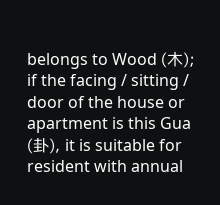belongs to Wood (木); if the facing / sitting / door of the house or apartment is this Gua (卦), it is suitable for resident with annual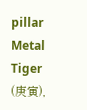pillar Metal Tiger (庚寅),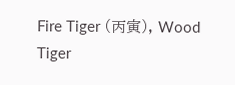Fire Tiger (丙寅), Wood Tiger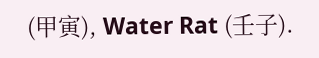(甲寅), Water Rat (壬子).